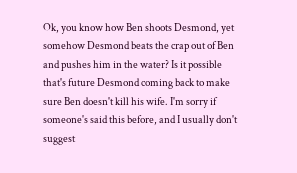Ok, you know how Ben shoots Desmond, yet somehow Desmond beats the crap out of Ben and pushes him in the water? Is it possible that's future Desmond coming back to make sure Ben doesn't kill his wife. I'm sorry if someone's said this before, and I usually don't suggest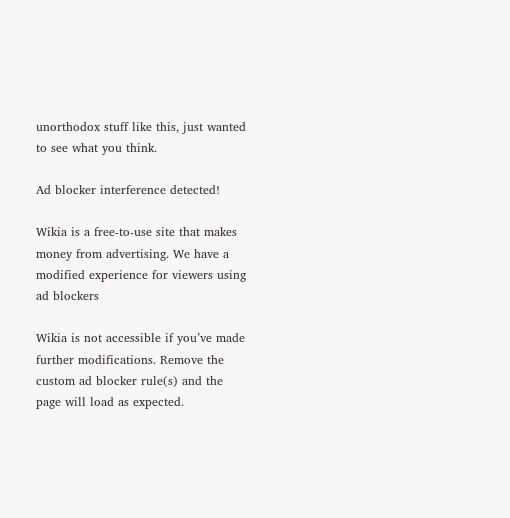unorthodox stuff like this, just wanted to see what you think.

Ad blocker interference detected!

Wikia is a free-to-use site that makes money from advertising. We have a modified experience for viewers using ad blockers

Wikia is not accessible if you’ve made further modifications. Remove the custom ad blocker rule(s) and the page will load as expected.